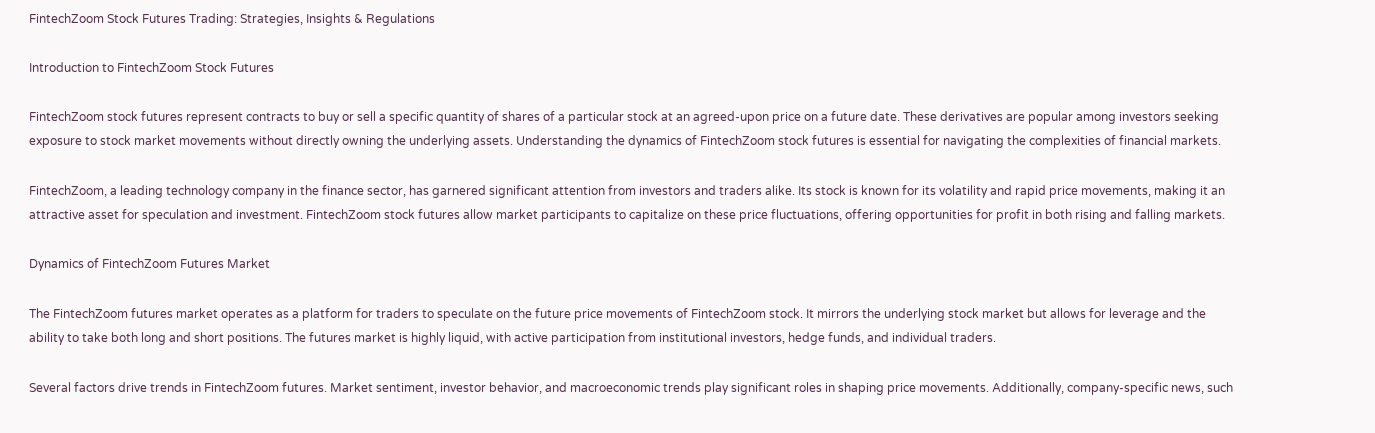FintechZoom Stock Futures Trading: Strategies, Insights & Regulations

Introduction to FintechZoom Stock Futures

FintechZoom stock futures represent contracts to buy or sell a specific quantity of shares of a particular stock at an agreed-upon price on a future date. These derivatives are popular among investors seeking exposure to stock market movements without directly owning the underlying assets. Understanding the dynamics of FintechZoom stock futures is essential for navigating the complexities of financial markets.

FintechZoom, a leading technology company in the finance sector, has garnered significant attention from investors and traders alike. Its stock is known for its volatility and rapid price movements, making it an attractive asset for speculation and investment. FintechZoom stock futures allow market participants to capitalize on these price fluctuations, offering opportunities for profit in both rising and falling markets.

Dynamics of FintechZoom Futures Market

The FintechZoom futures market operates as a platform for traders to speculate on the future price movements of FintechZoom stock. It mirrors the underlying stock market but allows for leverage and the ability to take both long and short positions. The futures market is highly liquid, with active participation from institutional investors, hedge funds, and individual traders.

Several factors drive trends in FintechZoom futures. Market sentiment, investor behavior, and macroeconomic trends play significant roles in shaping price movements. Additionally, company-specific news, such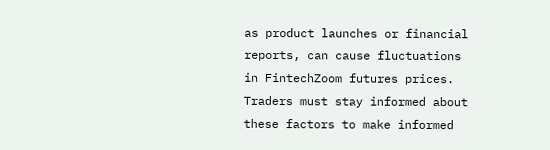as product launches or financial reports, can cause fluctuations in FintechZoom futures prices. Traders must stay informed about these factors to make informed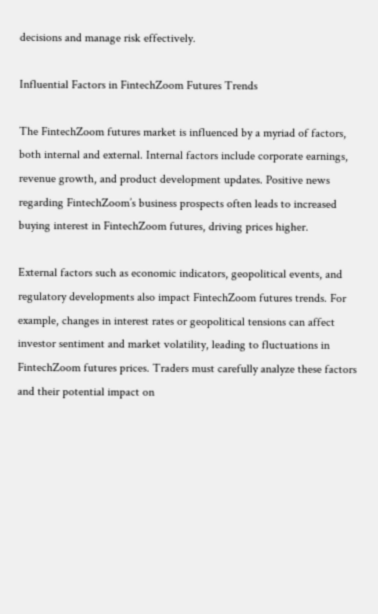decisions and manage risk effectively.

Influential Factors in FintechZoom Futures Trends

The FintechZoom futures market is influenced by a myriad of factors, both internal and external. Internal factors include corporate earnings, revenue growth, and product development updates. Positive news regarding FintechZoom’s business prospects often leads to increased buying interest in FintechZoom futures, driving prices higher.

External factors such as economic indicators, geopolitical events, and regulatory developments also impact FintechZoom futures trends. For example, changes in interest rates or geopolitical tensions can affect investor sentiment and market volatility, leading to fluctuations in FintechZoom futures prices. Traders must carefully analyze these factors and their potential impact on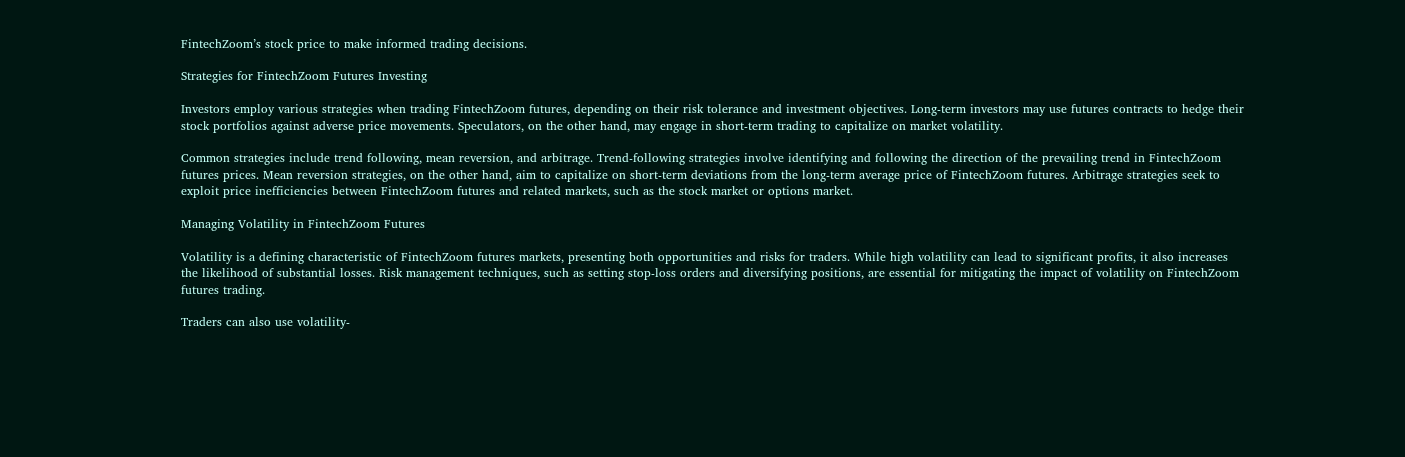FintechZoom’s stock price to make informed trading decisions.

Strategies for FintechZoom Futures Investing

Investors employ various strategies when trading FintechZoom futures, depending on their risk tolerance and investment objectives. Long-term investors may use futures contracts to hedge their stock portfolios against adverse price movements. Speculators, on the other hand, may engage in short-term trading to capitalize on market volatility.

Common strategies include trend following, mean reversion, and arbitrage. Trend-following strategies involve identifying and following the direction of the prevailing trend in FintechZoom futures prices. Mean reversion strategies, on the other hand, aim to capitalize on short-term deviations from the long-term average price of FintechZoom futures. Arbitrage strategies seek to exploit price inefficiencies between FintechZoom futures and related markets, such as the stock market or options market.

Managing Volatility in FintechZoom Futures

Volatility is a defining characteristic of FintechZoom futures markets, presenting both opportunities and risks for traders. While high volatility can lead to significant profits, it also increases the likelihood of substantial losses. Risk management techniques, such as setting stop-loss orders and diversifying positions, are essential for mitigating the impact of volatility on FintechZoom futures trading.

Traders can also use volatility-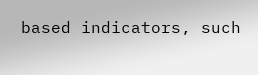based indicators, such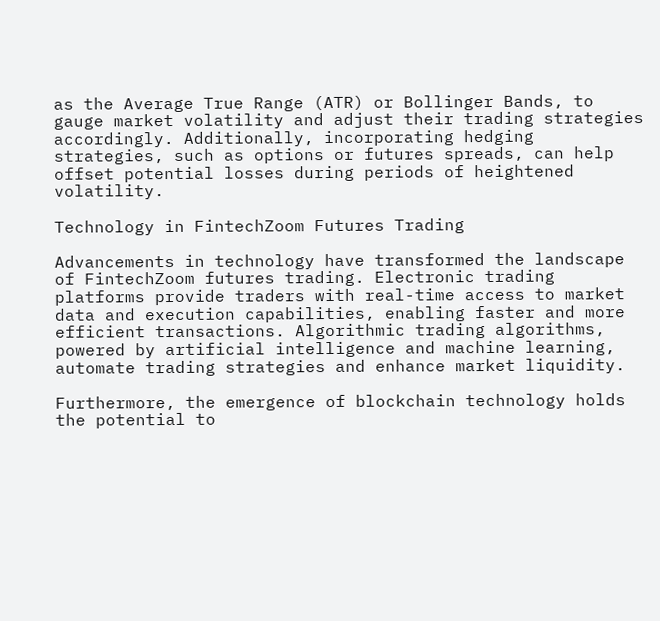as the Average True Range (ATR) or Bollinger Bands, to gauge market volatility and adjust their trading strategies accordingly. Additionally, incorporating hedging strategies, such as options or futures spreads, can help offset potential losses during periods of heightened volatility.

Technology in FintechZoom Futures Trading

Advancements in technology have transformed the landscape of FintechZoom futures trading. Electronic trading platforms provide traders with real-time access to market data and execution capabilities, enabling faster and more efficient transactions. Algorithmic trading algorithms, powered by artificial intelligence and machine learning, automate trading strategies and enhance market liquidity.

Furthermore, the emergence of blockchain technology holds the potential to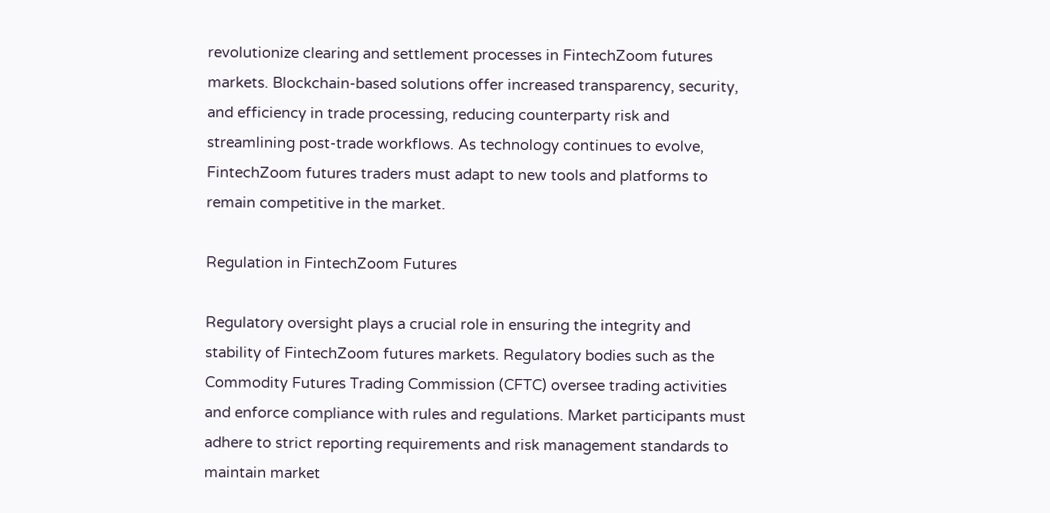revolutionize clearing and settlement processes in FintechZoom futures markets. Blockchain-based solutions offer increased transparency, security, and efficiency in trade processing, reducing counterparty risk and streamlining post-trade workflows. As technology continues to evolve, FintechZoom futures traders must adapt to new tools and platforms to remain competitive in the market.

Regulation in FintechZoom Futures

Regulatory oversight plays a crucial role in ensuring the integrity and stability of FintechZoom futures markets. Regulatory bodies such as the Commodity Futures Trading Commission (CFTC) oversee trading activities and enforce compliance with rules and regulations. Market participants must adhere to strict reporting requirements and risk management standards to maintain market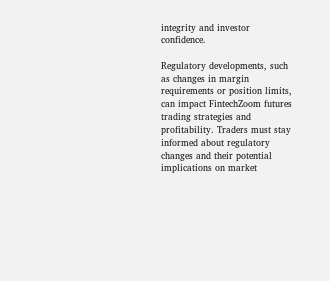integrity and investor confidence.

Regulatory developments, such as changes in margin requirements or position limits, can impact FintechZoom futures trading strategies and profitability. Traders must stay informed about regulatory changes and their potential implications on market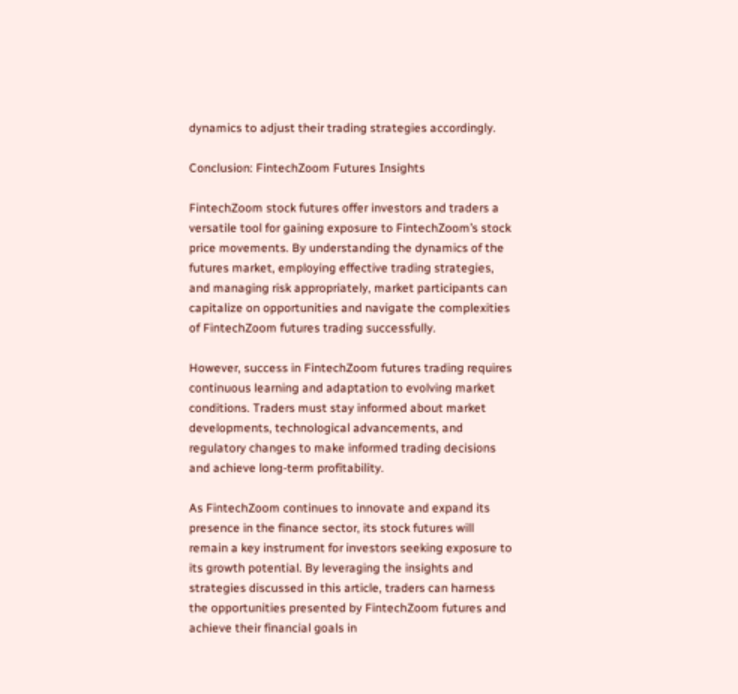dynamics to adjust their trading strategies accordingly.

Conclusion: FintechZoom Futures Insights

FintechZoom stock futures offer investors and traders a versatile tool for gaining exposure to FintechZoom’s stock price movements. By understanding the dynamics of the futures market, employing effective trading strategies, and managing risk appropriately, market participants can capitalize on opportunities and navigate the complexities of FintechZoom futures trading successfully.

However, success in FintechZoom futures trading requires continuous learning and adaptation to evolving market conditions. Traders must stay informed about market developments, technological advancements, and regulatory changes to make informed trading decisions and achieve long-term profitability.

As FintechZoom continues to innovate and expand its presence in the finance sector, its stock futures will remain a key instrument for investors seeking exposure to its growth potential. By leveraging the insights and strategies discussed in this article, traders can harness the opportunities presented by FintechZoom futures and achieve their financial goals in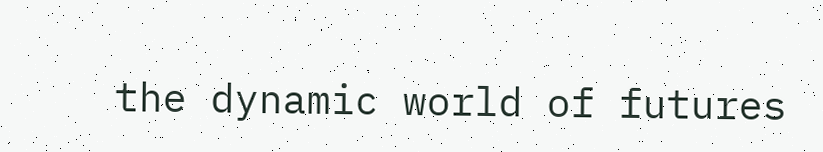the dynamic world of futures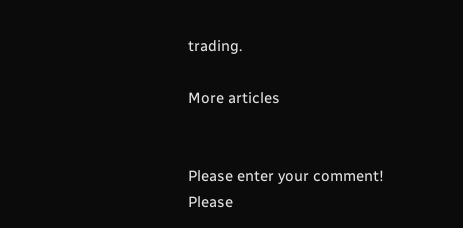trading.

More articles


Please enter your comment!
Please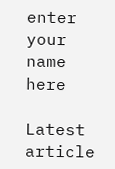enter your name here

Latest article